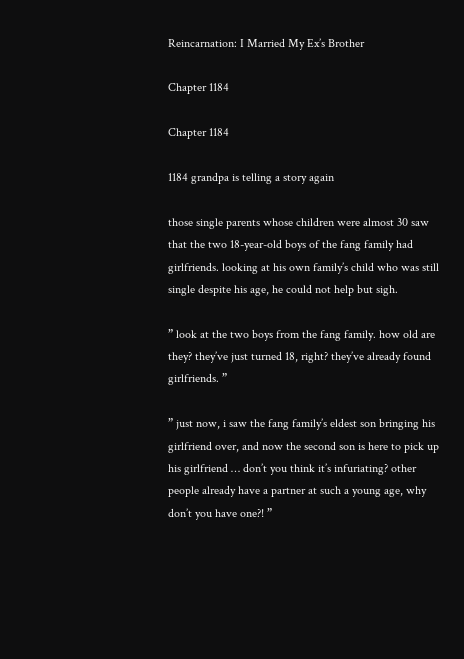Reincarnation: I Married My Ex’s Brother

Chapter 1184

Chapter 1184

1184 grandpa is telling a story again

those single parents whose children were almost 30 saw that the two 18-year-old boys of the fang family had girlfriends. looking at his own family’s child who was still single despite his age, he could not help but sigh.

” look at the two boys from the fang family. how old are they? they’ve just turned 18, right? they’ve already found girlfriends. ”

” just now, i saw the fang family’s eldest son bringing his girlfriend over, and now the second son is here to pick up his girlfriend … don’t you think it’s infuriating? other people already have a partner at such a young age, why don’t you have one?! ”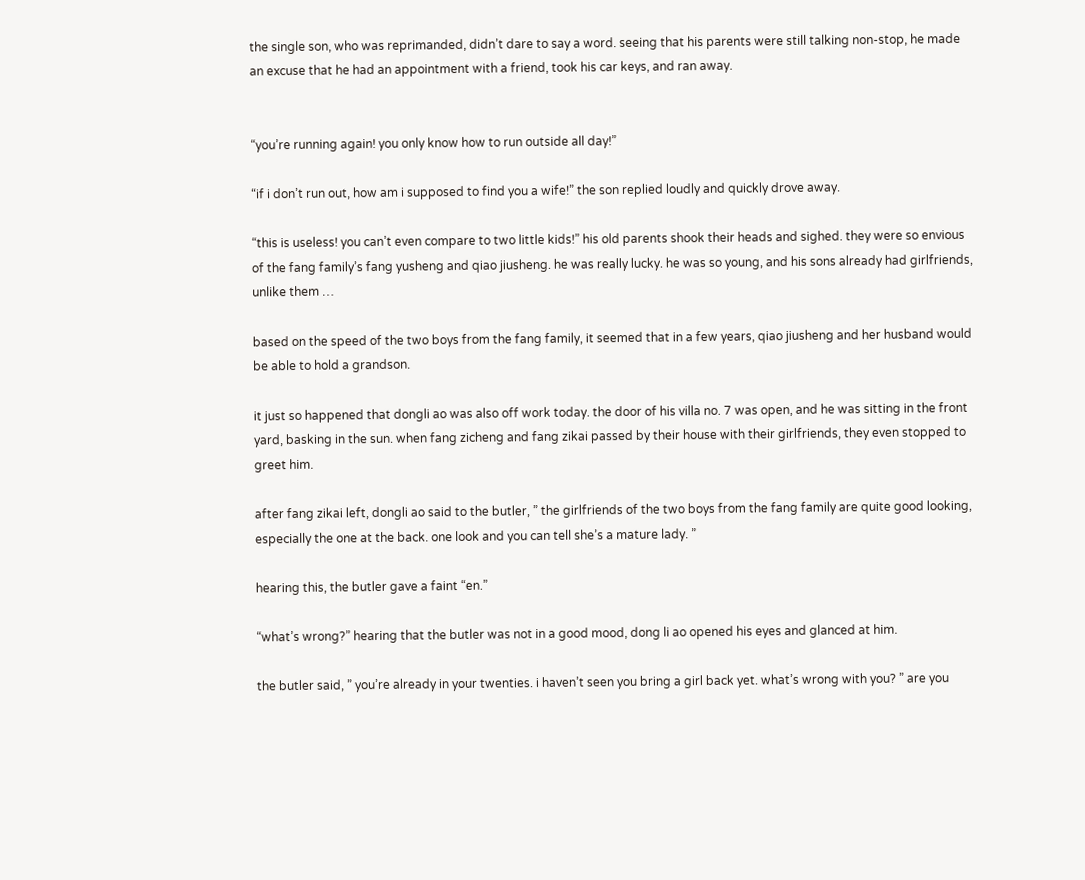the single son, who was reprimanded, didn’t dare to say a word. seeing that his parents were still talking non-stop, he made an excuse that he had an appointment with a friend, took his car keys, and ran away.


“you’re running again! you only know how to run outside all day!”

“if i don’t run out, how am i supposed to find you a wife!” the son replied loudly and quickly drove away.

“this is useless! you can’t even compare to two little kids!” his old parents shook their heads and sighed. they were so envious of the fang family’s fang yusheng and qiao jiusheng. he was really lucky. he was so young, and his sons already had girlfriends, unlike them …

based on the speed of the two boys from the fang family, it seemed that in a few years, qiao jiusheng and her husband would be able to hold a grandson.

it just so happened that dongli ao was also off work today. the door of his villa no. 7 was open, and he was sitting in the front yard, basking in the sun. when fang zicheng and fang zikai passed by their house with their girlfriends, they even stopped to greet him.

after fang zikai left, dongli ao said to the butler, ” the girlfriends of the two boys from the fang family are quite good looking, especially the one at the back. one look and you can tell she’s a mature lady. ”

hearing this, the butler gave a faint “en.”

“what’s wrong?” hearing that the butler was not in a good mood, dong li ao opened his eyes and glanced at him.

the butler said, ” you’re already in your twenties. i haven’t seen you bring a girl back yet. what’s wrong with you? ” are you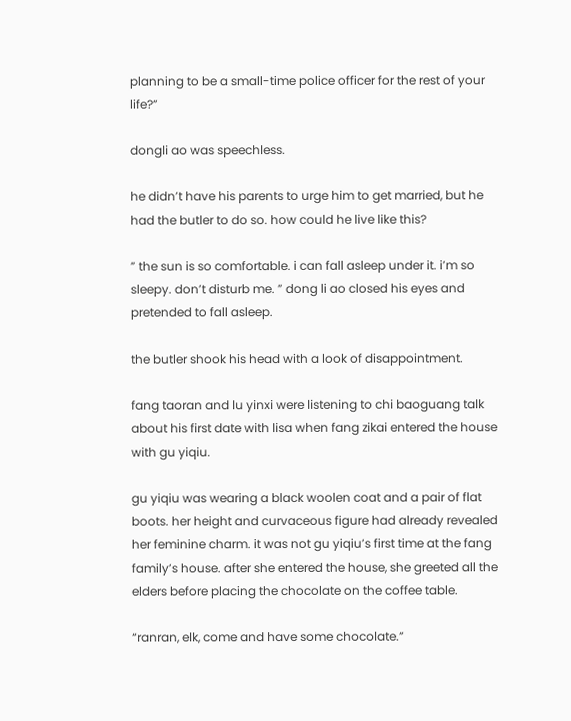planning to be a small-time police officer for the rest of your life?”

dongli ao was speechless.

he didn’t have his parents to urge him to get married, but he had the butler to do so. how could he live like this?

” the sun is so comfortable. i can fall asleep under it. i’m so sleepy. don’t disturb me. ” dong li ao closed his eyes and pretended to fall asleep.

the butler shook his head with a look of disappointment.

fang taoran and lu yinxi were listening to chi baoguang talk about his first date with lisa when fang zikai entered the house with gu yiqiu.

gu yiqiu was wearing a black woolen coat and a pair of flat boots. her height and curvaceous figure had already revealed her feminine charm. it was not gu yiqiu’s first time at the fang family’s house. after she entered the house, she greeted all the elders before placing the chocolate on the coffee table.

“ranran, elk, come and have some chocolate.”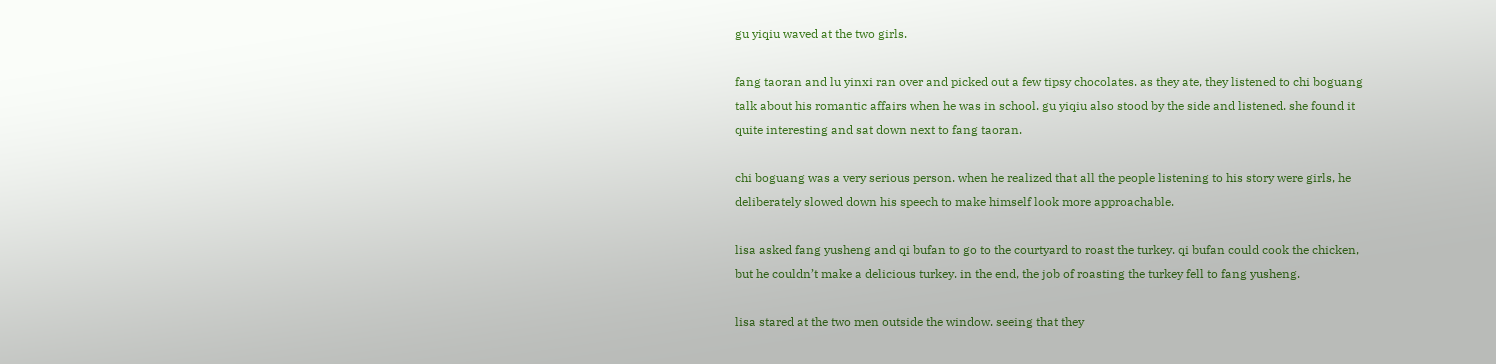gu yiqiu waved at the two girls.

fang taoran and lu yinxi ran over and picked out a few tipsy chocolates. as they ate, they listened to chi boguang talk about his romantic affairs when he was in school. gu yiqiu also stood by the side and listened. she found it quite interesting and sat down next to fang taoran.

chi boguang was a very serious person. when he realized that all the people listening to his story were girls, he deliberately slowed down his speech to make himself look more approachable.

lisa asked fang yusheng and qi bufan to go to the courtyard to roast the turkey. qi bufan could cook the chicken, but he couldn’t make a delicious turkey. in the end, the job of roasting the turkey fell to fang yusheng.

lisa stared at the two men outside the window. seeing that they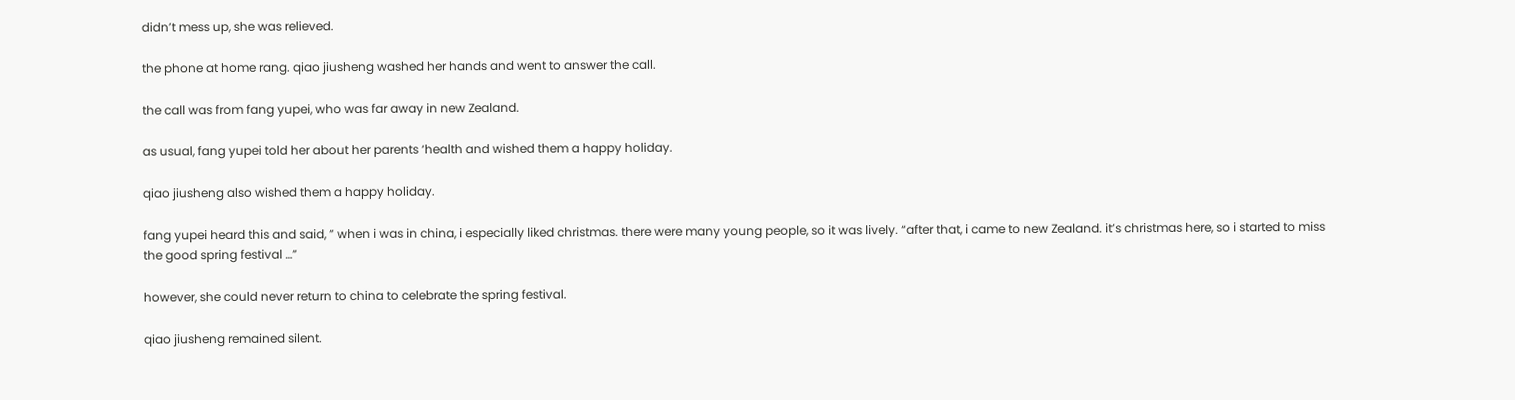didn’t mess up, she was relieved.

the phone at home rang. qiao jiusheng washed her hands and went to answer the call.

the call was from fang yupei, who was far away in new Zealand.

as usual, fang yupei told her about her parents ‘health and wished them a happy holiday.

qiao jiusheng also wished them a happy holiday.

fang yupei heard this and said, ” when i was in china, i especially liked christmas. there were many young people, so it was lively. “after that, i came to new Zealand. it’s christmas here, so i started to miss the good spring festival …”

however, she could never return to china to celebrate the spring festival.

qiao jiusheng remained silent.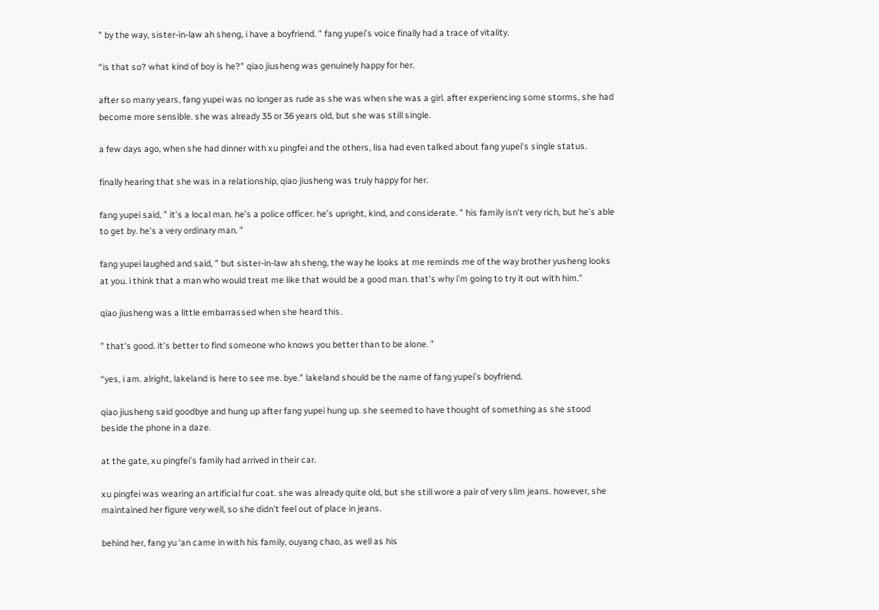” by the way, sister-in-law ah sheng, i have a boyfriend. ” fang yupei’s voice finally had a trace of vitality.

“is that so? what kind of boy is he?” qiao jiusheng was genuinely happy for her.

after so many years, fang yupei was no longer as rude as she was when she was a girl. after experiencing some storms, she had become more sensible. she was already 35 or 36 years old, but she was still single.

a few days ago, when she had dinner with xu pingfei and the others, lisa had even talked about fang yupei’s single status.

finally hearing that she was in a relationship, qiao jiusheng was truly happy for her.

fang yupei said, ” it’s a local man. he’s a police officer. he’s upright, kind, and considerate. ” his family isn’t very rich, but he’s able to get by. he’s a very ordinary man. ”

fang yupei laughed and said, ” but sister-in-law ah sheng, the way he looks at me reminds me of the way brother yusheng looks at you. i think that a man who would treat me like that would be a good man. that’s why i’m going to try it out with him.”

qiao jiusheng was a little embarrassed when she heard this.

” that’s good. it’s better to find someone who knows you better than to be alone. ”

“yes, i am. alright, lakeland is here to see me. bye.” lakeland should be the name of fang yupei’s boyfriend.

qiao jiusheng said goodbye and hung up after fang yupei hung up. she seemed to have thought of something as she stood beside the phone in a daze.

at the gate, xu pingfei’s family had arrived in their car.

xu pingfei was wearing an artificial fur coat. she was already quite old, but she still wore a pair of very slim jeans. however, she maintained her figure very well, so she didn’t feel out of place in jeans.

behind her, fang yu ‘an came in with his family, ouyang chao, as well as his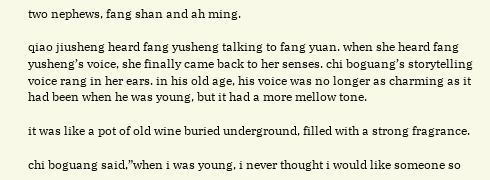two nephews, fang shan and ah ming.

qiao jiusheng heard fang yusheng talking to fang yuan. when she heard fang yusheng’s voice, she finally came back to her senses. chi boguang’s storytelling voice rang in her ears. in his old age, his voice was no longer as charming as it had been when he was young, but it had a more mellow tone.

it was like a pot of old wine buried underground, filled with a strong fragrance.

chi boguang said,”when i was young, i never thought i would like someone so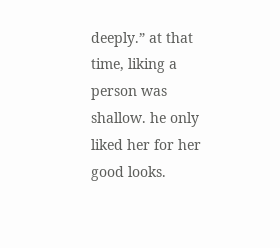deeply.” at that time, liking a person was shallow. he only liked her for her good looks.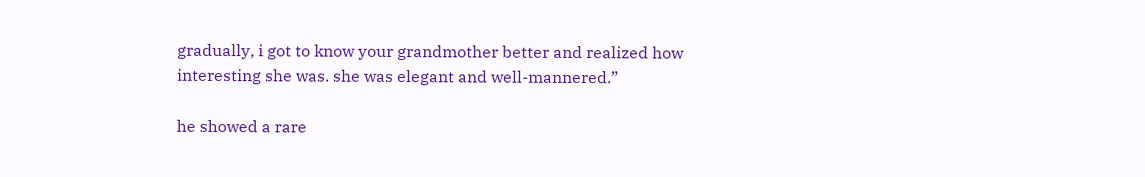gradually, i got to know your grandmother better and realized how interesting she was. she was elegant and well-mannered.”

he showed a rare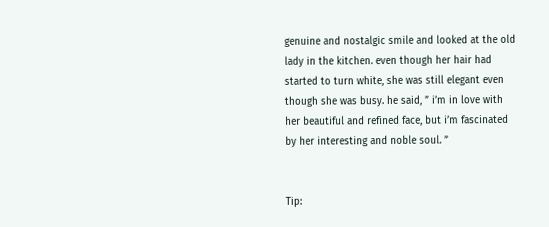genuine and nostalgic smile and looked at the old lady in the kitchen. even though her hair had started to turn white, she was still elegant even though she was busy. he said, ” i’m in love with her beautiful and refined face, but i’m fascinated by her interesting and noble soul. ”


Tip: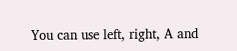You can use left, right, A and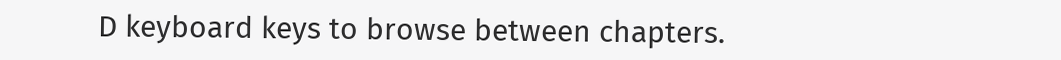D keyboard keys to browse between chapters.